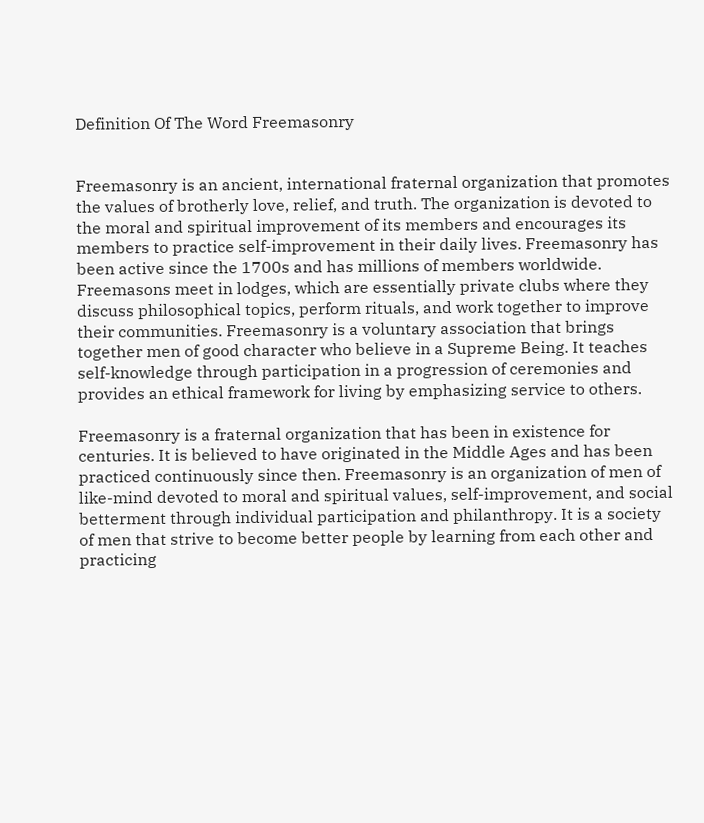Definition Of The Word Freemasonry


Freemasonry is an ancient, international fraternal organization that promotes the values of brotherly love, relief, and truth. The organization is devoted to the moral and spiritual improvement of its members and encourages its members to practice self-improvement in their daily lives. Freemasonry has been active since the 1700s and has millions of members worldwide. Freemasons meet in lodges, which are essentially private clubs where they discuss philosophical topics, perform rituals, and work together to improve their communities. Freemasonry is a voluntary association that brings together men of good character who believe in a Supreme Being. It teaches self-knowledge through participation in a progression of ceremonies and provides an ethical framework for living by emphasizing service to others.

Freemasonry is a fraternal organization that has been in existence for centuries. It is believed to have originated in the Middle Ages and has been practiced continuously since then. Freemasonry is an organization of men of like-mind devoted to moral and spiritual values, self-improvement, and social betterment through individual participation and philanthropy. It is a society of men that strive to become better people by learning from each other and practicing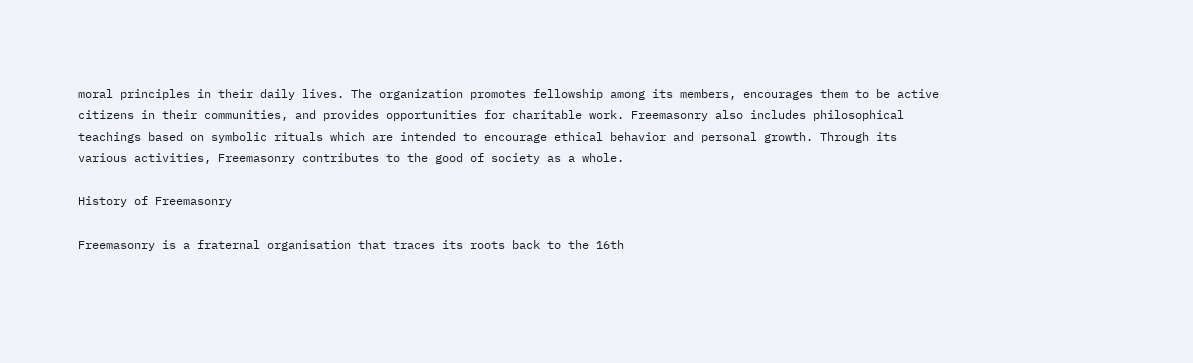moral principles in their daily lives. The organization promotes fellowship among its members, encourages them to be active citizens in their communities, and provides opportunities for charitable work. Freemasonry also includes philosophical teachings based on symbolic rituals which are intended to encourage ethical behavior and personal growth. Through its various activities, Freemasonry contributes to the good of society as a whole.

History of Freemasonry

Freemasonry is a fraternal organisation that traces its roots back to the 16th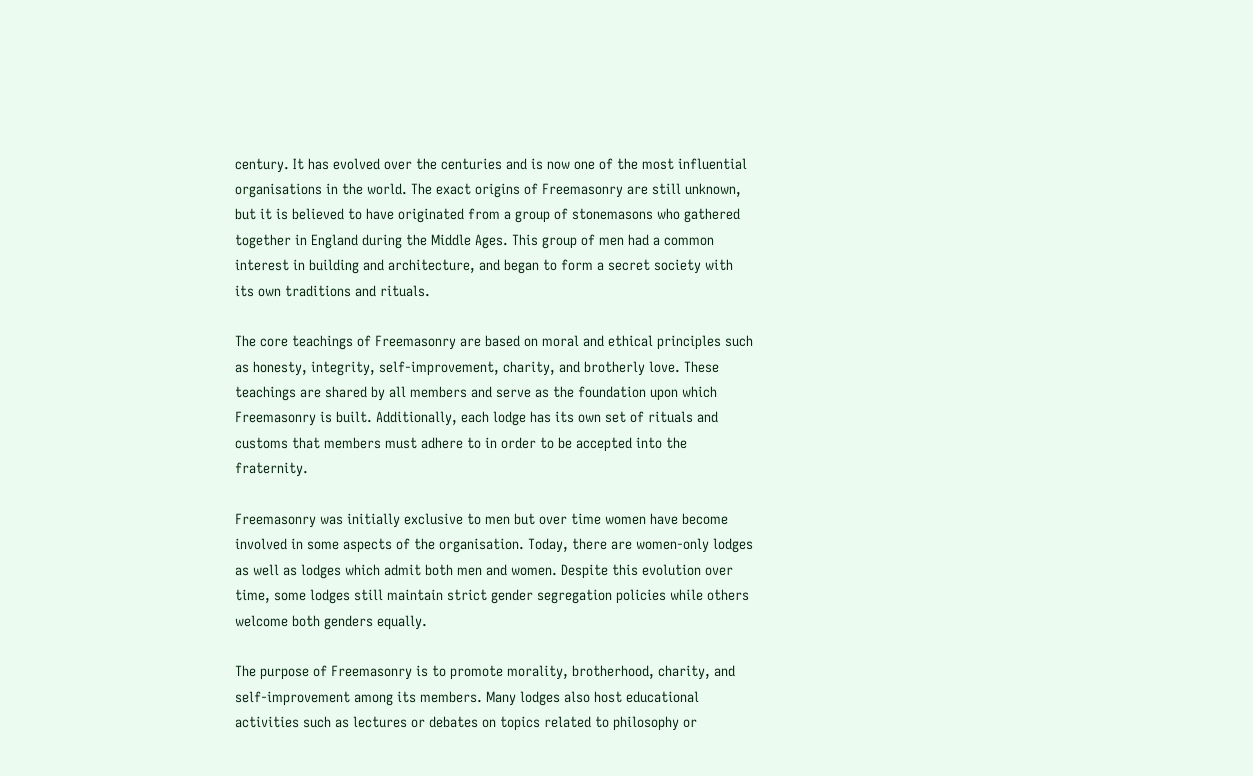century. It has evolved over the centuries and is now one of the most influential organisations in the world. The exact origins of Freemasonry are still unknown, but it is believed to have originated from a group of stonemasons who gathered together in England during the Middle Ages. This group of men had a common interest in building and architecture, and began to form a secret society with its own traditions and rituals.

The core teachings of Freemasonry are based on moral and ethical principles such as honesty, integrity, self-improvement, charity, and brotherly love. These teachings are shared by all members and serve as the foundation upon which Freemasonry is built. Additionally, each lodge has its own set of rituals and customs that members must adhere to in order to be accepted into the fraternity.

Freemasonry was initially exclusive to men but over time women have become involved in some aspects of the organisation. Today, there are women-only lodges as well as lodges which admit both men and women. Despite this evolution over time, some lodges still maintain strict gender segregation policies while others welcome both genders equally.

The purpose of Freemasonry is to promote morality, brotherhood, charity, and self-improvement among its members. Many lodges also host educational activities such as lectures or debates on topics related to philosophy or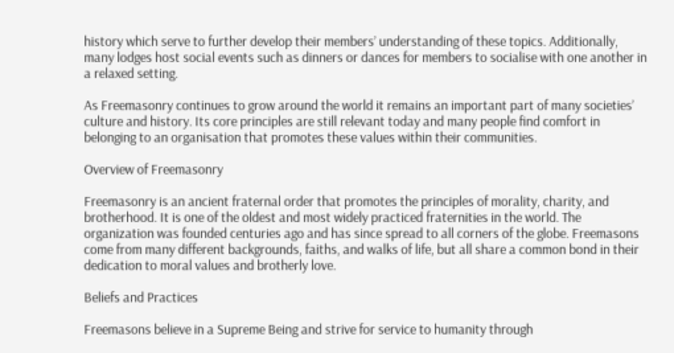history which serve to further develop their members’ understanding of these topics. Additionally, many lodges host social events such as dinners or dances for members to socialise with one another in a relaxed setting.

As Freemasonry continues to grow around the world it remains an important part of many societies’ culture and history. Its core principles are still relevant today and many people find comfort in belonging to an organisation that promotes these values within their communities.

Overview of Freemasonry

Freemasonry is an ancient fraternal order that promotes the principles of morality, charity, and brotherhood. It is one of the oldest and most widely practiced fraternities in the world. The organization was founded centuries ago and has since spread to all corners of the globe. Freemasons come from many different backgrounds, faiths, and walks of life, but all share a common bond in their dedication to moral values and brotherly love.

Beliefs and Practices

Freemasons believe in a Supreme Being and strive for service to humanity through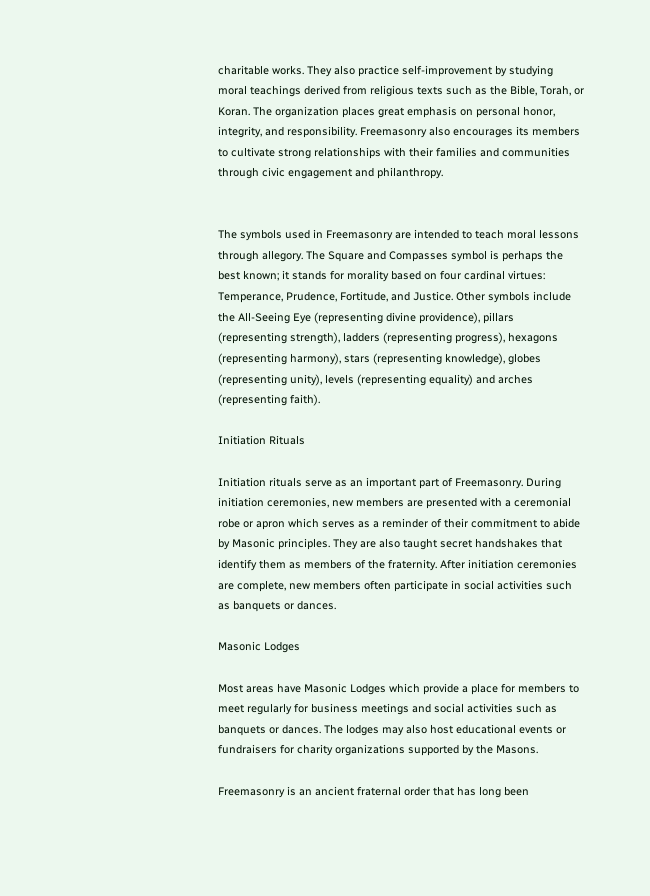charitable works. They also practice self-improvement by studying moral teachings derived from religious texts such as the Bible, Torah, or Koran. The organization places great emphasis on personal honor, integrity, and responsibility. Freemasonry also encourages its members to cultivate strong relationships with their families and communities through civic engagement and philanthropy.


The symbols used in Freemasonry are intended to teach moral lessons through allegory. The Square and Compasses symbol is perhaps the best known; it stands for morality based on four cardinal virtues: Temperance, Prudence, Fortitude, and Justice. Other symbols include the All-Seeing Eye (representing divine providence), pillars (representing strength), ladders (representing progress), hexagons (representing harmony), stars (representing knowledge), globes (representing unity), levels (representing equality) and arches (representing faith).

Initiation Rituals

Initiation rituals serve as an important part of Freemasonry. During initiation ceremonies, new members are presented with a ceremonial robe or apron which serves as a reminder of their commitment to abide by Masonic principles. They are also taught secret handshakes that identify them as members of the fraternity. After initiation ceremonies are complete, new members often participate in social activities such as banquets or dances.

Masonic Lodges

Most areas have Masonic Lodges which provide a place for members to meet regularly for business meetings and social activities such as banquets or dances. The lodges may also host educational events or fundraisers for charity organizations supported by the Masons.

Freemasonry is an ancient fraternal order that has long been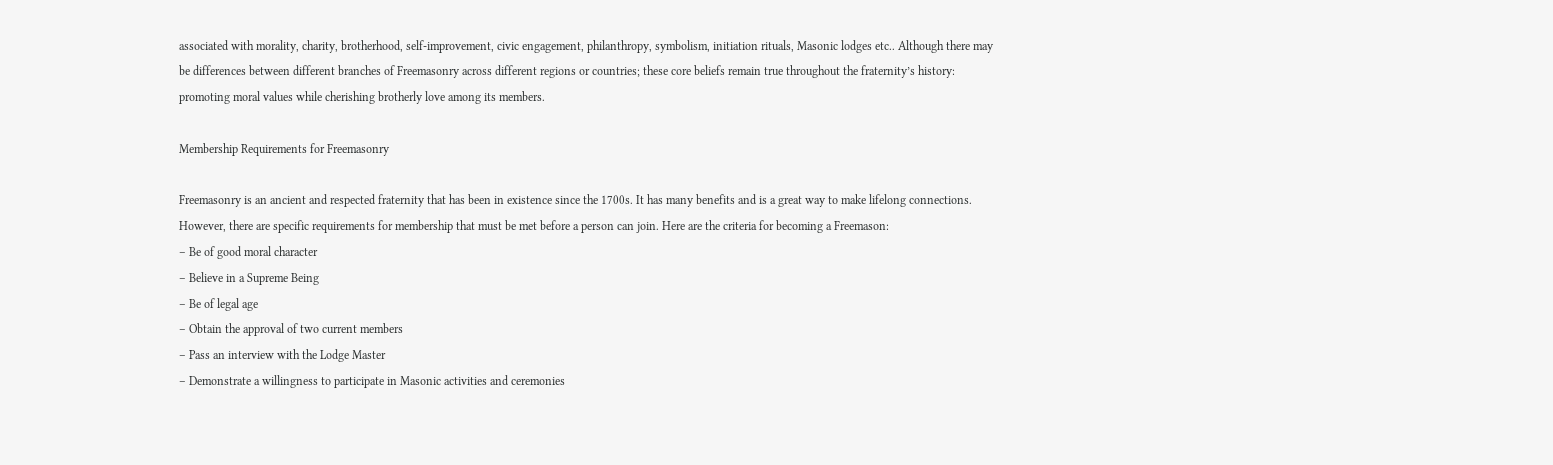associated with morality, charity, brotherhood, self-improvement, civic engagement, philanthropy, symbolism, initiation rituals, Masonic lodges etc.. Although there may be differences between different branches of Freemasonry across different regions or countries; these core beliefs remain true throughout the fraternity’s history: promoting moral values while cherishing brotherly love among its members.

Membership Requirements for Freemasonry

Freemasonry is an ancient and respected fraternity that has been in existence since the 1700s. It has many benefits and is a great way to make lifelong connections. However, there are specific requirements for membership that must be met before a person can join. Here are the criteria for becoming a Freemason:
– Be of good moral character
– Believe in a Supreme Being
– Be of legal age
– Obtain the approval of two current members
– Pass an interview with the Lodge Master
– Demonstrate a willingness to participate in Masonic activities and ceremonies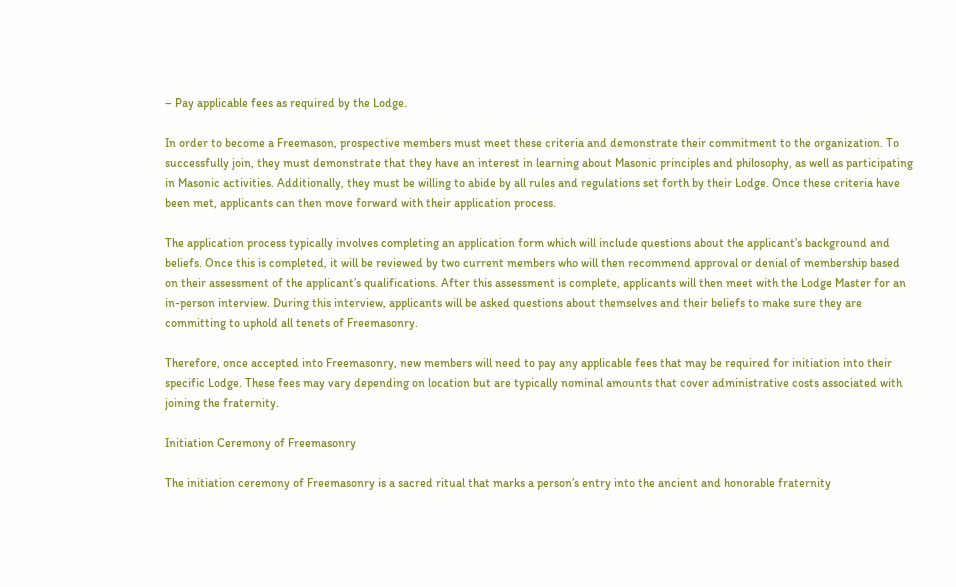– Pay applicable fees as required by the Lodge.

In order to become a Freemason, prospective members must meet these criteria and demonstrate their commitment to the organization. To successfully join, they must demonstrate that they have an interest in learning about Masonic principles and philosophy, as well as participating in Masonic activities. Additionally, they must be willing to abide by all rules and regulations set forth by their Lodge. Once these criteria have been met, applicants can then move forward with their application process.

The application process typically involves completing an application form which will include questions about the applicant’s background and beliefs. Once this is completed, it will be reviewed by two current members who will then recommend approval or denial of membership based on their assessment of the applicant’s qualifications. After this assessment is complete, applicants will then meet with the Lodge Master for an in-person interview. During this interview, applicants will be asked questions about themselves and their beliefs to make sure they are committing to uphold all tenets of Freemasonry.

Therefore, once accepted into Freemasonry, new members will need to pay any applicable fees that may be required for initiation into their specific Lodge. These fees may vary depending on location but are typically nominal amounts that cover administrative costs associated with joining the fraternity.

Initiation Ceremony of Freemasonry

The initiation ceremony of Freemasonry is a sacred ritual that marks a person’s entry into the ancient and honorable fraternity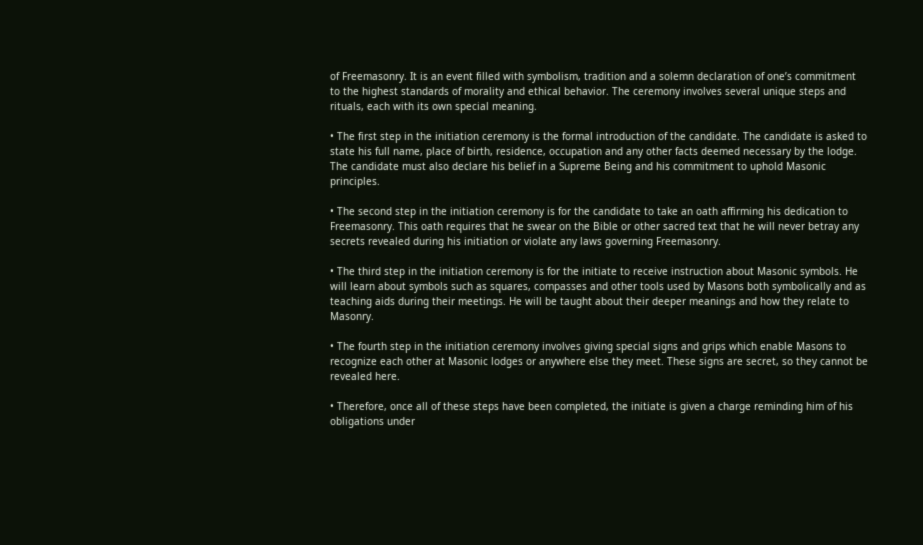of Freemasonry. It is an event filled with symbolism, tradition and a solemn declaration of one’s commitment to the highest standards of morality and ethical behavior. The ceremony involves several unique steps and rituals, each with its own special meaning.

• The first step in the initiation ceremony is the formal introduction of the candidate. The candidate is asked to state his full name, place of birth, residence, occupation and any other facts deemed necessary by the lodge. The candidate must also declare his belief in a Supreme Being and his commitment to uphold Masonic principles.

• The second step in the initiation ceremony is for the candidate to take an oath affirming his dedication to Freemasonry. This oath requires that he swear on the Bible or other sacred text that he will never betray any secrets revealed during his initiation or violate any laws governing Freemasonry.

• The third step in the initiation ceremony is for the initiate to receive instruction about Masonic symbols. He will learn about symbols such as squares, compasses and other tools used by Masons both symbolically and as teaching aids during their meetings. He will be taught about their deeper meanings and how they relate to Masonry.

• The fourth step in the initiation ceremony involves giving special signs and grips which enable Masons to recognize each other at Masonic lodges or anywhere else they meet. These signs are secret, so they cannot be revealed here.

• Therefore, once all of these steps have been completed, the initiate is given a charge reminding him of his obligations under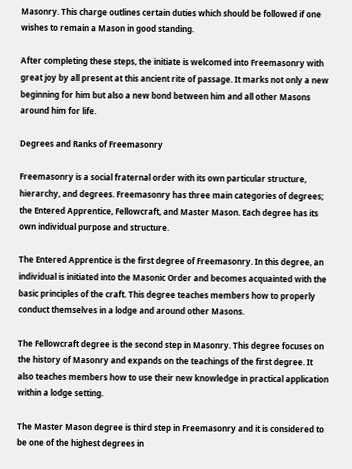Masonry. This charge outlines certain duties which should be followed if one wishes to remain a Mason in good standing.

After completing these steps, the initiate is welcomed into Freemasonry with great joy by all present at this ancient rite of passage. It marks not only a new beginning for him but also a new bond between him and all other Masons around him for life.

Degrees and Ranks of Freemasonry

Freemasonry is a social fraternal order with its own particular structure, hierarchy, and degrees. Freemasonry has three main categories of degrees; the Entered Apprentice, Fellowcraft, and Master Mason. Each degree has its own individual purpose and structure.

The Entered Apprentice is the first degree of Freemasonry. In this degree, an individual is initiated into the Masonic Order and becomes acquainted with the basic principles of the craft. This degree teaches members how to properly conduct themselves in a lodge and around other Masons.

The Fellowcraft degree is the second step in Masonry. This degree focuses on the history of Masonry and expands on the teachings of the first degree. It also teaches members how to use their new knowledge in practical application within a lodge setting.

The Master Mason degree is third step in Freemasonry and it is considered to be one of the highest degrees in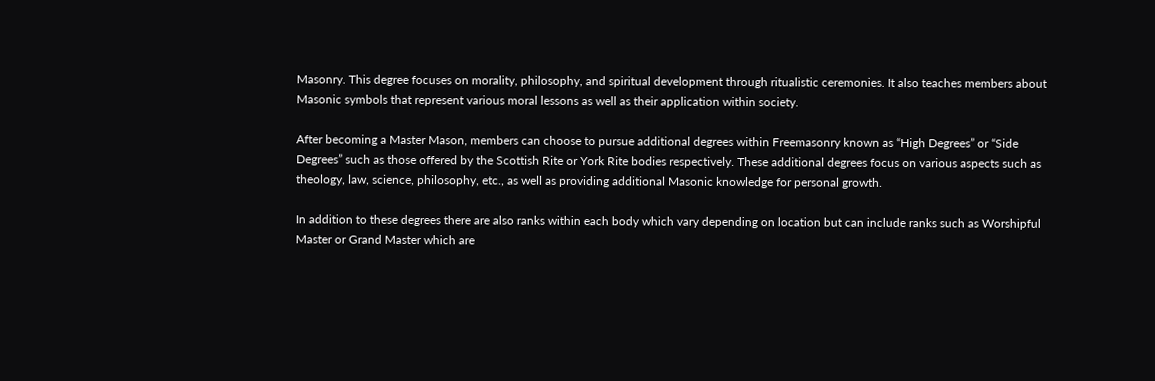Masonry. This degree focuses on morality, philosophy, and spiritual development through ritualistic ceremonies. It also teaches members about Masonic symbols that represent various moral lessons as well as their application within society.

After becoming a Master Mason, members can choose to pursue additional degrees within Freemasonry known as “High Degrees” or “Side Degrees” such as those offered by the Scottish Rite or York Rite bodies respectively. These additional degrees focus on various aspects such as theology, law, science, philosophy, etc., as well as providing additional Masonic knowledge for personal growth.

In addition to these degrees there are also ranks within each body which vary depending on location but can include ranks such as Worshipful Master or Grand Master which are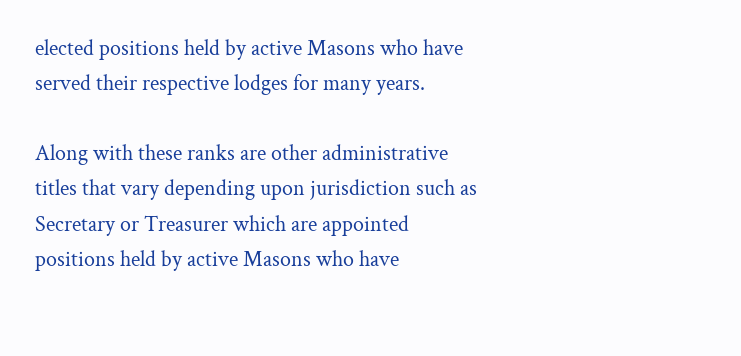elected positions held by active Masons who have served their respective lodges for many years.

Along with these ranks are other administrative titles that vary depending upon jurisdiction such as Secretary or Treasurer which are appointed positions held by active Masons who have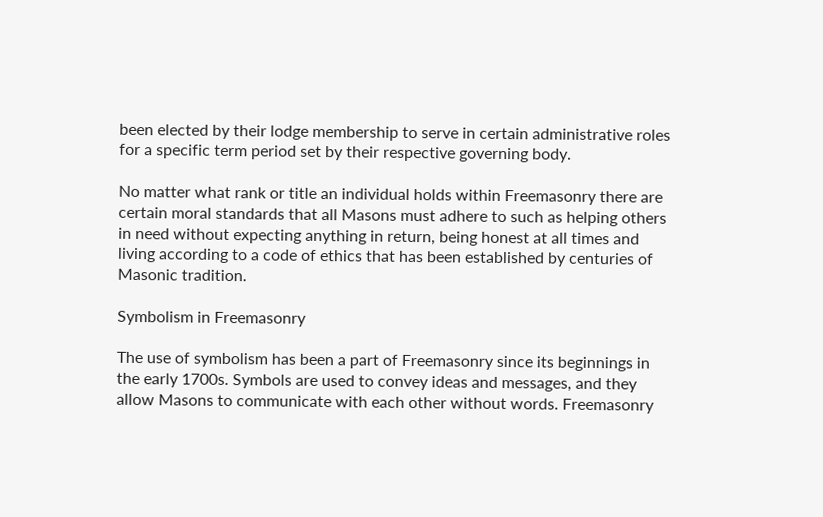been elected by their lodge membership to serve in certain administrative roles for a specific term period set by their respective governing body.

No matter what rank or title an individual holds within Freemasonry there are certain moral standards that all Masons must adhere to such as helping others in need without expecting anything in return, being honest at all times and living according to a code of ethics that has been established by centuries of Masonic tradition.

Symbolism in Freemasonry

The use of symbolism has been a part of Freemasonry since its beginnings in the early 1700s. Symbols are used to convey ideas and messages, and they allow Masons to communicate with each other without words. Freemasonry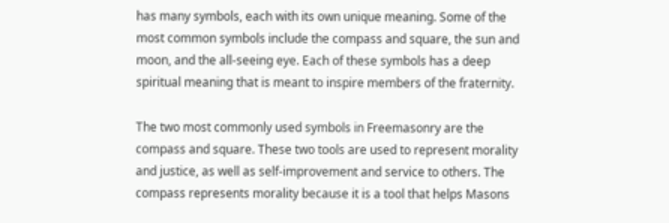has many symbols, each with its own unique meaning. Some of the most common symbols include the compass and square, the sun and moon, and the all-seeing eye. Each of these symbols has a deep spiritual meaning that is meant to inspire members of the fraternity.

The two most commonly used symbols in Freemasonry are the compass and square. These two tools are used to represent morality and justice, as well as self-improvement and service to others. The compass represents morality because it is a tool that helps Masons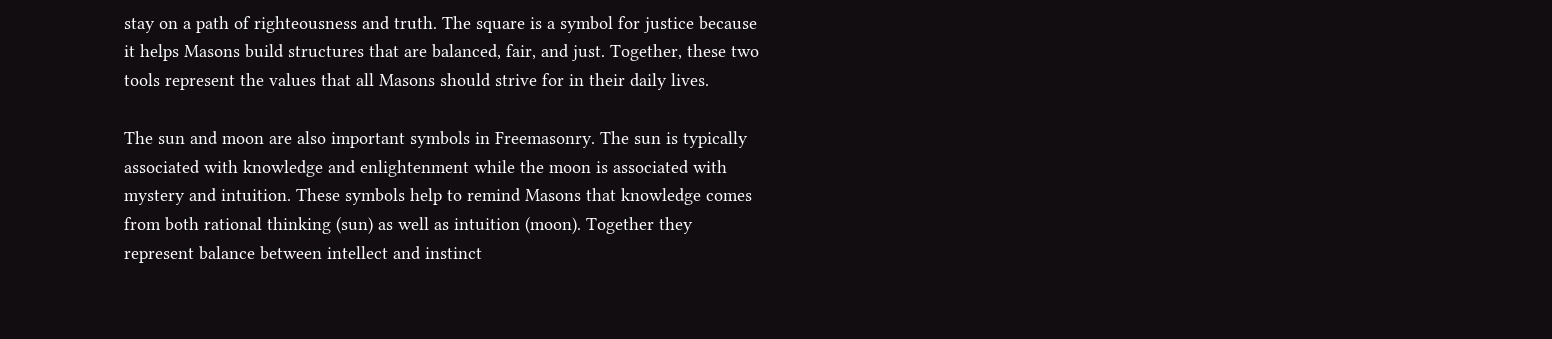stay on a path of righteousness and truth. The square is a symbol for justice because it helps Masons build structures that are balanced, fair, and just. Together, these two tools represent the values that all Masons should strive for in their daily lives.

The sun and moon are also important symbols in Freemasonry. The sun is typically associated with knowledge and enlightenment while the moon is associated with mystery and intuition. These symbols help to remind Masons that knowledge comes from both rational thinking (sun) as well as intuition (moon). Together they represent balance between intellect and instinct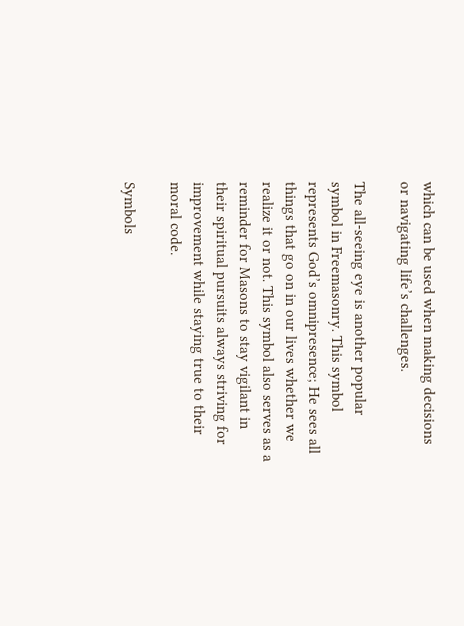which can be used when making decisions or navigating life’s challenges.

The all-seeing eye is another popular symbol in Freemasonry. This symbol represents God’s omnipresence; He sees all things that go on in our lives whether we realize it or not. This symbol also serves as a reminder for Masons to stay vigilant in their spiritual pursuits always striving for improvement while staying true to their moral code.

Symbols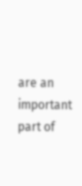are an important part of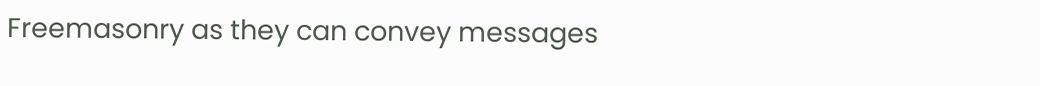Freemasonry as they can convey messages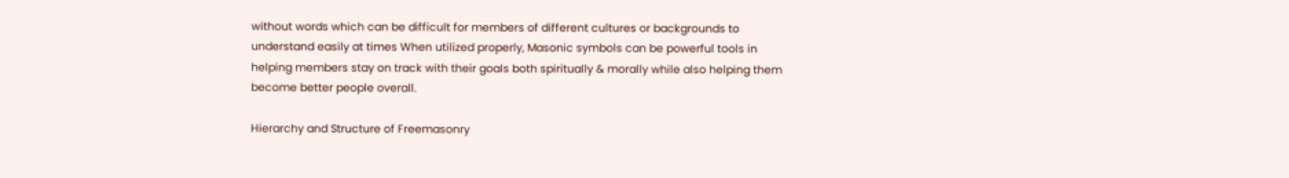without words which can be difficult for members of different cultures or backgrounds to understand easily at times When utilized properly, Masonic symbols can be powerful tools in helping members stay on track with their goals both spiritually & morally while also helping them become better people overall.

Hierarchy and Structure of Freemasonry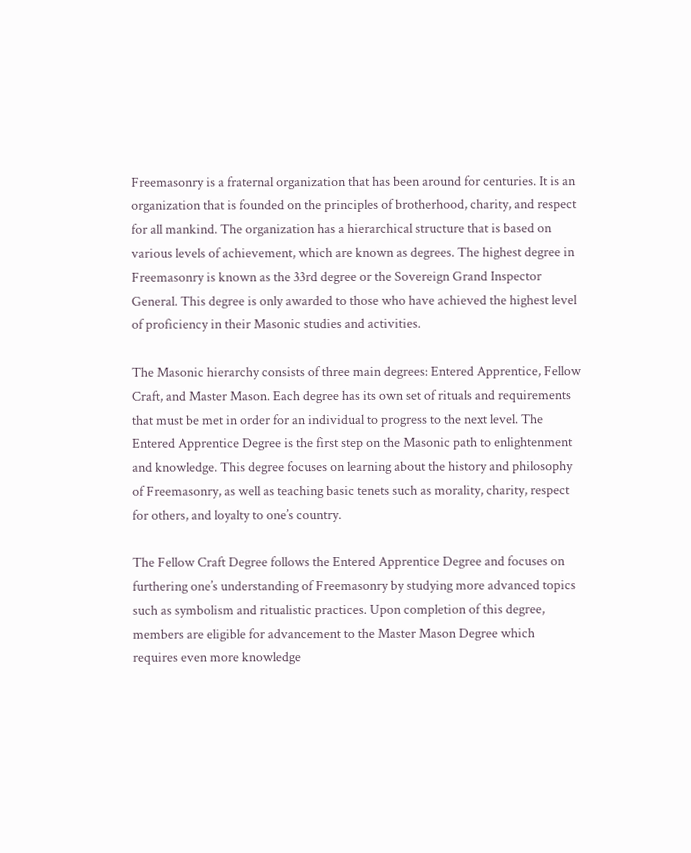Freemasonry is a fraternal organization that has been around for centuries. It is an organization that is founded on the principles of brotherhood, charity, and respect for all mankind. The organization has a hierarchical structure that is based on various levels of achievement, which are known as degrees. The highest degree in Freemasonry is known as the 33rd degree or the Sovereign Grand Inspector General. This degree is only awarded to those who have achieved the highest level of proficiency in their Masonic studies and activities.

The Masonic hierarchy consists of three main degrees: Entered Apprentice, Fellow Craft, and Master Mason. Each degree has its own set of rituals and requirements that must be met in order for an individual to progress to the next level. The Entered Apprentice Degree is the first step on the Masonic path to enlightenment and knowledge. This degree focuses on learning about the history and philosophy of Freemasonry, as well as teaching basic tenets such as morality, charity, respect for others, and loyalty to one’s country.

The Fellow Craft Degree follows the Entered Apprentice Degree and focuses on furthering one’s understanding of Freemasonry by studying more advanced topics such as symbolism and ritualistic practices. Upon completion of this degree, members are eligible for advancement to the Master Mason Degree which requires even more knowledge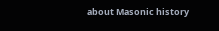about Masonic history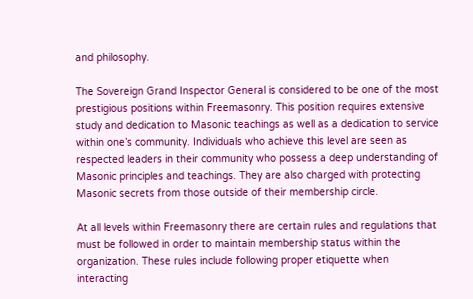and philosophy.

The Sovereign Grand Inspector General is considered to be one of the most prestigious positions within Freemasonry. This position requires extensive study and dedication to Masonic teachings as well as a dedication to service within one’s community. Individuals who achieve this level are seen as respected leaders in their community who possess a deep understanding of Masonic principles and teachings. They are also charged with protecting Masonic secrets from those outside of their membership circle.

At all levels within Freemasonry there are certain rules and regulations that must be followed in order to maintain membership status within the organization. These rules include following proper etiquette when interacting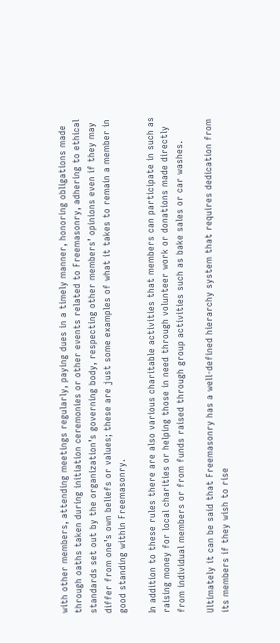with other members, attending meetings regularly, paying dues in a timely manner, honoring obligations made through oaths taken during initiation ceremonies or other events related to Freemasonry, adhering to ethical standards set out by the organization’s governing body, respecting other members’ opinions even if they may differ from one’s own beliefs or values; these are just some examples of what it takes to remain a member in good standing within Freemasonry.

In addition to these rules there are also various charitable activities that members can participate in such as raising money for local charities or helping those in need through volunteer work or donations made directly from individual members or from funds raised through group activities such as bake sales or car washes.

Ultimately it can be said that Freemasonry has a well-defined hierarchy system that requires dedication from its members if they wish to rise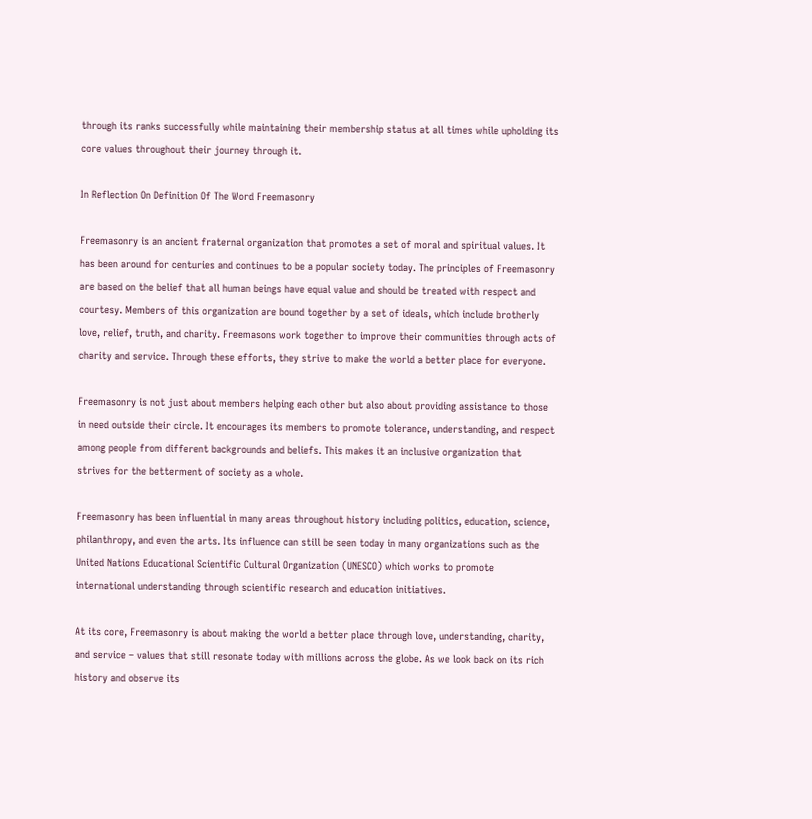through its ranks successfully while maintaining their membership status at all times while upholding its core values throughout their journey through it.

In Reflection On Definition Of The Word Freemasonry

Freemasonry is an ancient fraternal organization that promotes a set of moral and spiritual values. It has been around for centuries and continues to be a popular society today. The principles of Freemasonry are based on the belief that all human beings have equal value and should be treated with respect and courtesy. Members of this organization are bound together by a set of ideals, which include brotherly love, relief, truth, and charity. Freemasons work together to improve their communities through acts of charity and service. Through these efforts, they strive to make the world a better place for everyone.

Freemasonry is not just about members helping each other but also about providing assistance to those in need outside their circle. It encourages its members to promote tolerance, understanding, and respect among people from different backgrounds and beliefs. This makes it an inclusive organization that strives for the betterment of society as a whole.

Freemasonry has been influential in many areas throughout history including politics, education, science, philanthropy, and even the arts. Its influence can still be seen today in many organizations such as the United Nations Educational Scientific Cultural Organization (UNESCO) which works to promote international understanding through scientific research and education initiatives.

At its core, Freemasonry is about making the world a better place through love, understanding, charity, and service – values that still resonate today with millions across the globe. As we look back on its rich history and observe its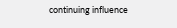continuing influence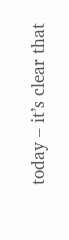today – it’s clear that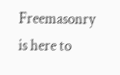Freemasonry is here to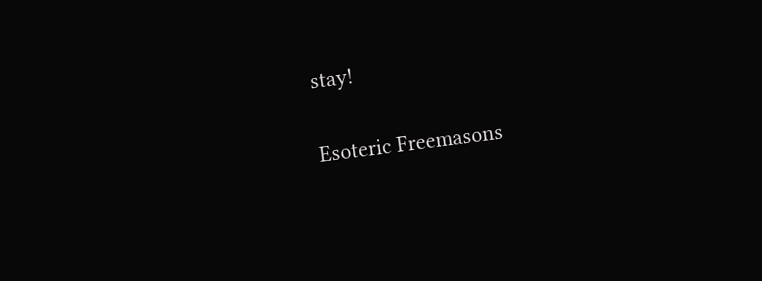stay!

Esoteric Freemasons